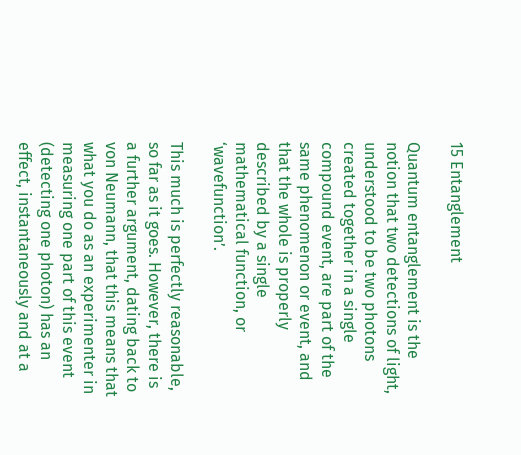15 Entanglement

Quantum entanglement is the notion that two detections of light, understood to be two photons created together in a single compound event, are part of the same phenomenon or event, and that the whole is properly described by a single mathematical function, or ‘wavefunction’.

This much is perfectly reasonable, so far as it goes. However, there is a further argument, dating back to von Neumann, that this means that what you do as an experimenter in measuring one part of this event (detecting one photon) has an effect, instantaneously and at a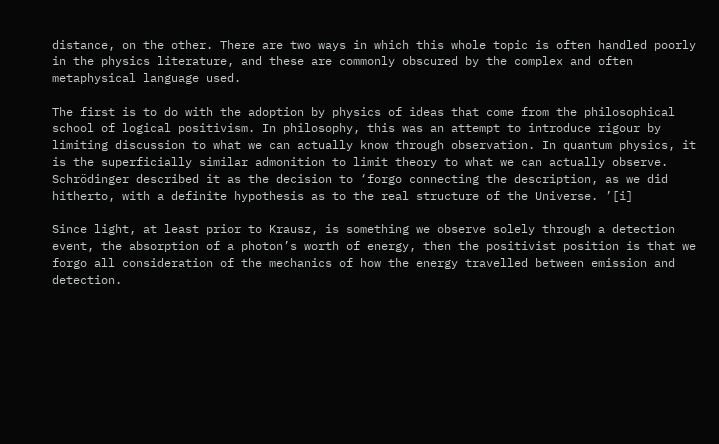distance, on the other. There are two ways in which this whole topic is often handled poorly in the physics literature, and these are commonly obscured by the complex and often metaphysical language used.

The first is to do with the adoption by physics of ideas that come from the philosophical school of logical positivism. In philosophy, this was an attempt to introduce rigour by limiting discussion to what we can actually know through observation. In quantum physics, it is the superficially similar admonition to limit theory to what we can actually observe. Schrödinger described it as the decision to ‘forgo connecting the description, as we did hitherto, with a definite hypothesis as to the real structure of the Universe. ’[i]

Since light, at least prior to Krausz, is something we observe solely through a detection event, the absorption of a photon’s worth of energy, then the positivist position is that we forgo all consideration of the mechanics of how the energy travelled between emission and detection.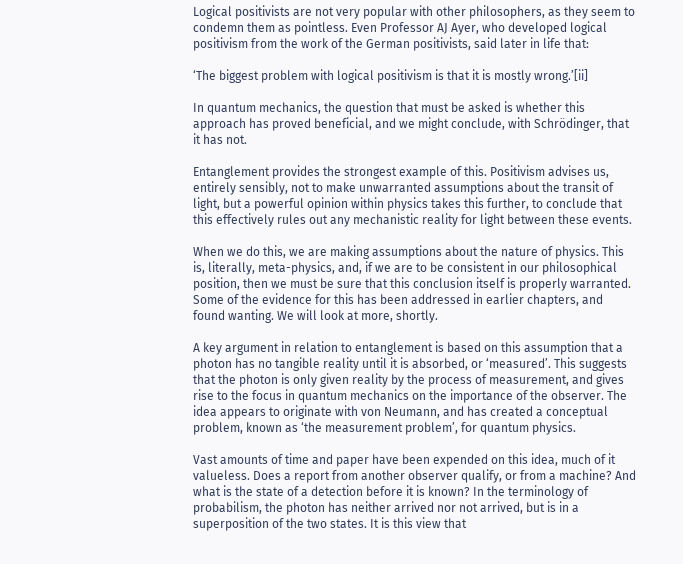Logical positivists are not very popular with other philosophers, as they seem to condemn them as pointless. Even Professor AJ Ayer, who developed logical positivism from the work of the German positivists, said later in life that:

‘The biggest problem with logical positivism is that it is mostly wrong.’[ii]

In quantum mechanics, the question that must be asked is whether this approach has proved beneficial, and we might conclude, with Schrödinger, that it has not.

Entanglement provides the strongest example of this. Positivism advises us, entirely sensibly, not to make unwarranted assumptions about the transit of light, but a powerful opinion within physics takes this further, to conclude that this effectively rules out any mechanistic reality for light between these events.

When we do this, we are making assumptions about the nature of physics. This is, literally, meta-physics, and, if we are to be consistent in our philosophical position, then we must be sure that this conclusion itself is properly warranted. Some of the evidence for this has been addressed in earlier chapters, and found wanting. We will look at more, shortly.

A key argument in relation to entanglement is based on this assumption that a photon has no tangible reality until it is absorbed, or ‘measured’. This suggests that the photon is only given reality by the process of measurement, and gives rise to the focus in quantum mechanics on the importance of the observer. The idea appears to originate with von Neumann, and has created a conceptual problem, known as ‘the measurement problem’, for quantum physics.

Vast amounts of time and paper have been expended on this idea, much of it valueless. Does a report from another observer qualify, or from a machine? And what is the state of a detection before it is known? In the terminology of probabilism, the photon has neither arrived nor not arrived, but is in a superposition of the two states. It is this view that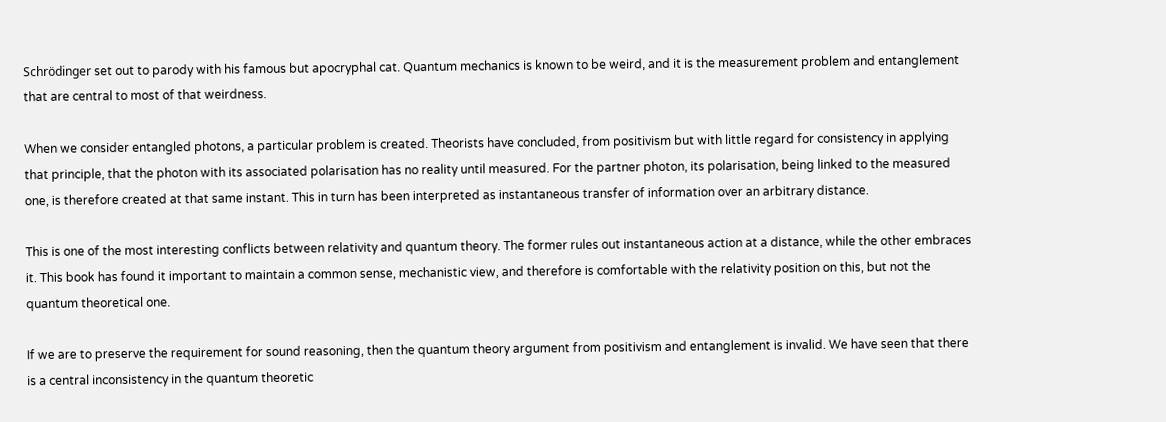Schrödinger set out to parody with his famous but apocryphal cat. Quantum mechanics is known to be weird, and it is the measurement problem and entanglement that are central to most of that weirdness.

When we consider entangled photons, a particular problem is created. Theorists have concluded, from positivism but with little regard for consistency in applying that principle, that the photon with its associated polarisation has no reality until measured. For the partner photon, its polarisation, being linked to the measured one, is therefore created at that same instant. This in turn has been interpreted as instantaneous transfer of information over an arbitrary distance.

This is one of the most interesting conflicts between relativity and quantum theory. The former rules out instantaneous action at a distance, while the other embraces it. This book has found it important to maintain a common sense, mechanistic view, and therefore is comfortable with the relativity position on this, but not the quantum theoretical one.

If we are to preserve the requirement for sound reasoning, then the quantum theory argument from positivism and entanglement is invalid. We have seen that there is a central inconsistency in the quantum theoretic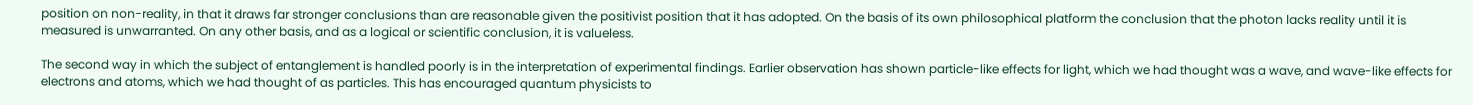position on non-reality, in that it draws far stronger conclusions than are reasonable given the positivist position that it has adopted. On the basis of its own philosophical platform the conclusion that the photon lacks reality until it is measured is unwarranted. On any other basis, and as a logical or scientific conclusion, it is valueless.

The second way in which the subject of entanglement is handled poorly is in the interpretation of experimental findings. Earlier observation has shown particle-like effects for light, which we had thought was a wave, and wave-like effects for electrons and atoms, which we had thought of as particles. This has encouraged quantum physicists to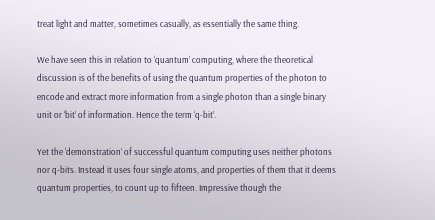treat light and matter, sometimes casually, as essentially the same thing.

We have seen this in relation to ‘quantum’ computing, where the theoretical discussion is of the benefits of using the quantum properties of the photon to encode and extract more information from a single photon than a single binary unit or ‘bit’ of information. Hence the term ‘q-bit’.

Yet the ‘demonstration’ of successful quantum computing uses neither photons nor q-bits. Instead it uses four single atoms, and properties of them that it deems quantum properties, to count up to fifteen. Impressive though the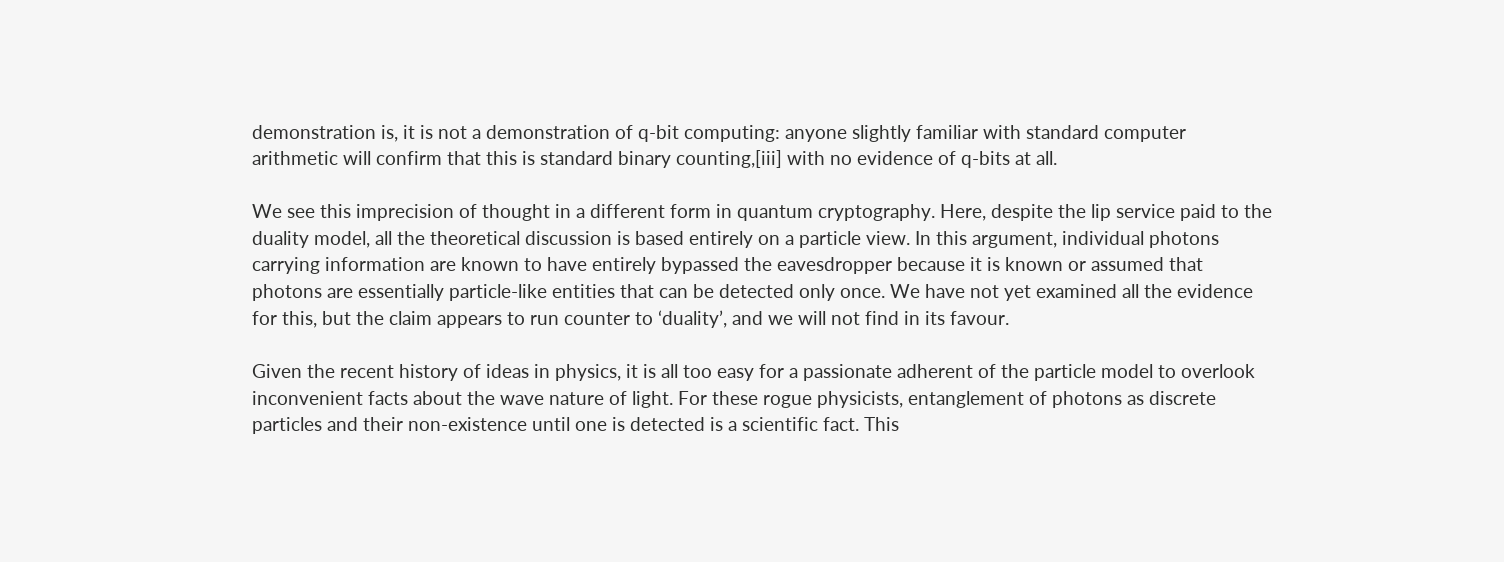demonstration is, it is not a demonstration of q-bit computing: anyone slightly familiar with standard computer arithmetic will confirm that this is standard binary counting,[iii] with no evidence of q-bits at all.

We see this imprecision of thought in a different form in quantum cryptography. Here, despite the lip service paid to the duality model, all the theoretical discussion is based entirely on a particle view. In this argument, individual photons carrying information are known to have entirely bypassed the eavesdropper because it is known or assumed that photons are essentially particle-like entities that can be detected only once. We have not yet examined all the evidence for this, but the claim appears to run counter to ‘duality’, and we will not find in its favour.

Given the recent history of ideas in physics, it is all too easy for a passionate adherent of the particle model to overlook inconvenient facts about the wave nature of light. For these rogue physicists, entanglement of photons as discrete particles and their non-existence until one is detected is a scientific fact. This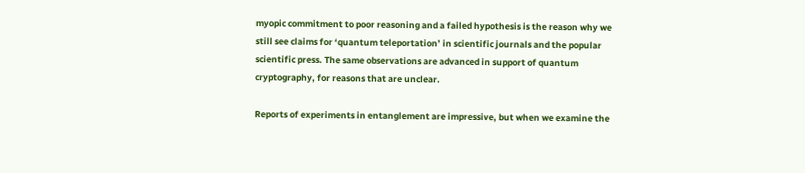myopic commitment to poor reasoning and a failed hypothesis is the reason why we still see claims for ‘quantum teleportation’ in scientific journals and the popular scientific press. The same observations are advanced in support of quantum cryptography, for reasons that are unclear.

Reports of experiments in entanglement are impressive, but when we examine the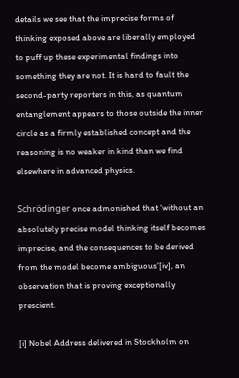details we see that the imprecise forms of thinking exposed above are liberally employed to puff up these experimental findings into something they are not. It is hard to fault the second-party reporters in this, as quantum entanglement appears to those outside the inner circle as a firmly established concept and the reasoning is no weaker in kind than we find elsewhere in advanced physics.

Schrödinger once admonished that ‘without an absolutely precise model thinking itself becomes imprecise, and the consequences to be derived from the model become ambiguous’[iv], an observation that is proving exceptionally prescient.

[i] Nobel Address delivered in Stockholm on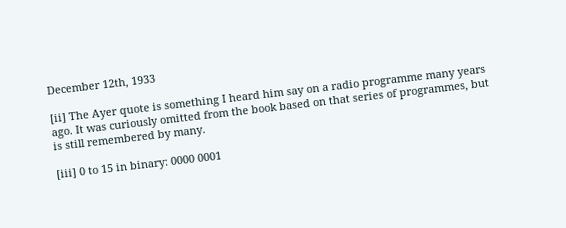December 12th, 1933

[ii] The Ayer quote is something I heard him say on a radio programme many years ago. It was curiously omitted from the book based on that series of programmes, but is still remembered by many.

[iii] 0 to 15 in binary: 0000 0001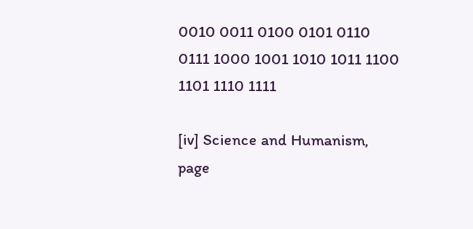0010 0011 0100 0101 0110 0111 1000 1001 1010 1011 1100 1101 1110 1111

[iv] Science and Humanism, page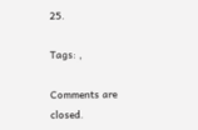25.

Tags: ,

Comments are closed.